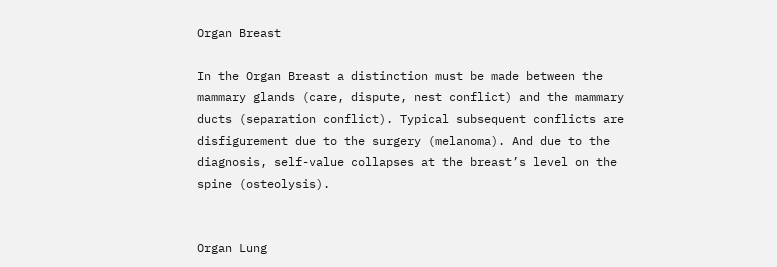Organ Breast

In the Organ Breast a distinction must be made between the mammary glands (care, dispute, nest conflict) and the mammary ducts (separation conflict). Typical subsequent conflicts are disfigurement due to the surgery (melanoma). And due to the diagnosis, self-value collapses at the breast’s level on the spine (osteolysis).


Organ Lung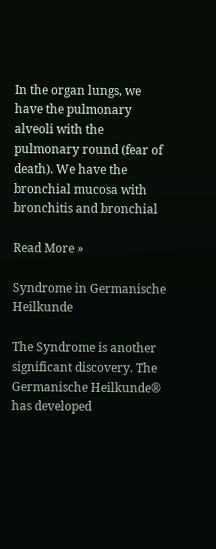In the organ lungs, we have the pulmonary alveoli with the pulmonary round (fear of death). We have the bronchial mucosa with bronchitis and bronchial

Read More »

Syndrome in Germanische Heilkunde

The Syndrome is another significant discovery. The Germanische Heilkunde® has developed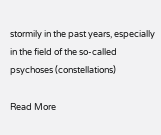stormily in the past years, especially in the field of the so-called psychoses (constellations)

Read More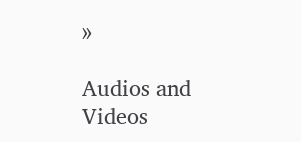»

Audios and Videos